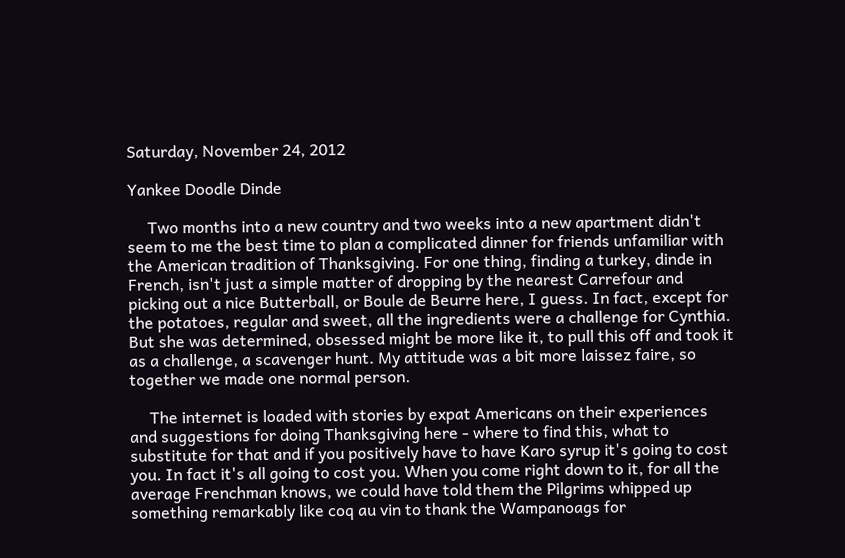Saturday, November 24, 2012

Yankee Doodle Dinde

     Two months into a new country and two weeks into a new apartment didn't seem to me the best time to plan a complicated dinner for friends unfamiliar with the American tradition of Thanksgiving. For one thing, finding a turkey, dinde in French, isn't just a simple matter of dropping by the nearest Carrefour and picking out a nice Butterball, or Boule de Beurre here, I guess. In fact, except for the potatoes, regular and sweet, all the ingredients were a challenge for Cynthia. But she was determined, obsessed might be more like it, to pull this off and took it as a challenge, a scavenger hunt. My attitude was a bit more laissez faire, so together we made one normal person.

     The internet is loaded with stories by expat Americans on their experiences and suggestions for doing Thanksgiving here - where to find this, what to substitute for that and if you positively have to have Karo syrup it's going to cost you. In fact it's all going to cost you. When you come right down to it, for all the average Frenchman knows, we could have told them the Pilgrims whipped up something remarkably like coq au vin to thank the Wampanoags for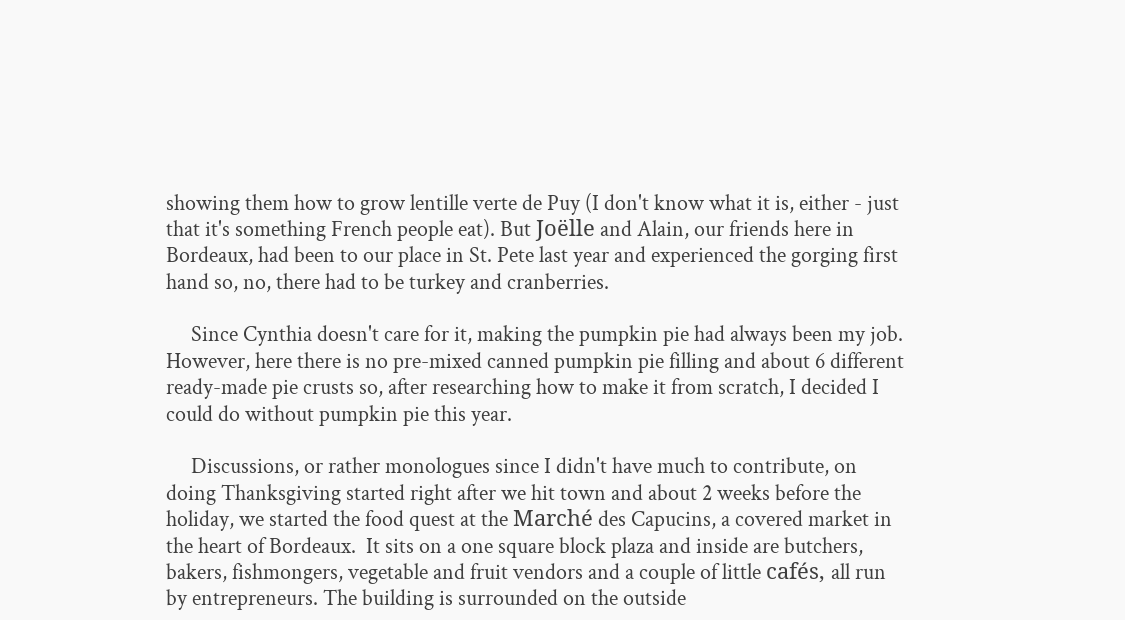showing them how to grow lentille verte de Puy (I don't know what it is, either - just that it's something French people eat). But Joëlle and Alain, our friends here in Bordeaux, had been to our place in St. Pete last year and experienced the gorging first hand so, no, there had to be turkey and cranberries.

     Since Cynthia doesn't care for it, making the pumpkin pie had always been my job. However, here there is no pre-mixed canned pumpkin pie filling and about 6 different ready-made pie crusts so, after researching how to make it from scratch, I decided I could do without pumpkin pie this year.

     Discussions, or rather monologues since I didn't have much to contribute, on doing Thanksgiving started right after we hit town and about 2 weeks before the holiday, we started the food quest at the Marché des Capucins, a covered market in the heart of Bordeaux.  It sits on a one square block plaza and inside are butchers, bakers, fishmongers, vegetable and fruit vendors and a couple of little cafés, all run by entrepreneurs. The building is surrounded on the outside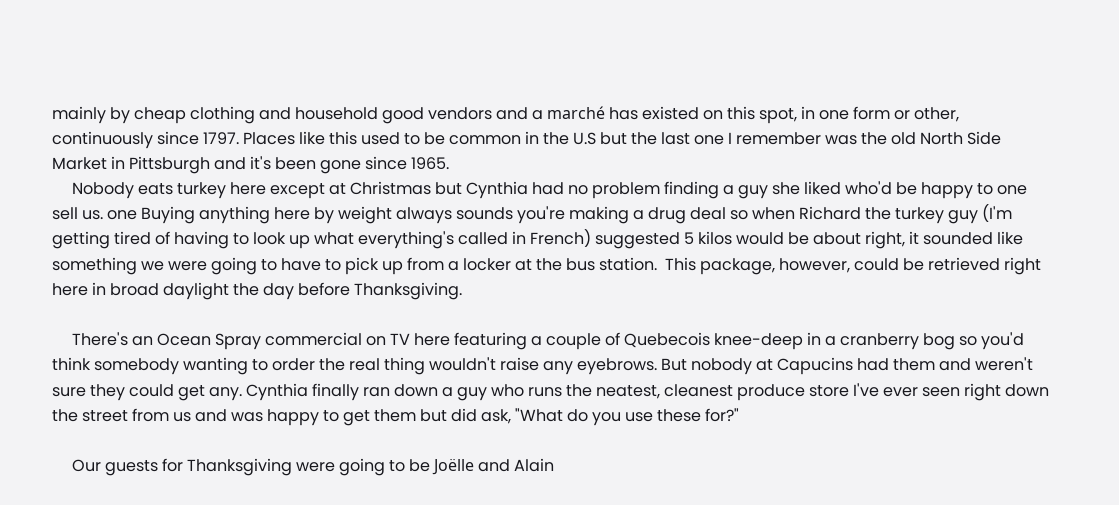mainly by cheap clothing and household good vendors and a marché has existed on this spot, in one form or other, continuously since 1797. Places like this used to be common in the U.S but the last one I remember was the old North Side Market in Pittsburgh and it's been gone since 1965.
     Nobody eats turkey here except at Christmas but Cynthia had no problem finding a guy she liked who'd be happy to one sell us. one Buying anything here by weight always sounds you're making a drug deal so when Richard the turkey guy (I'm getting tired of having to look up what everything's called in French) suggested 5 kilos would be about right, it sounded like something we were going to have to pick up from a locker at the bus station.  This package, however, could be retrieved right here in broad daylight the day before Thanksgiving.

     There's an Ocean Spray commercial on TV here featuring a couple of Quebecois knee-deep in a cranberry bog so you'd think somebody wanting to order the real thing wouldn't raise any eyebrows. But nobody at Capucins had them and weren't sure they could get any. Cynthia finally ran down a guy who runs the neatest, cleanest produce store I've ever seen right down the street from us and was happy to get them but did ask, "What do you use these for?"

     Our guests for Thanksgiving were going to be Joëlle and Alain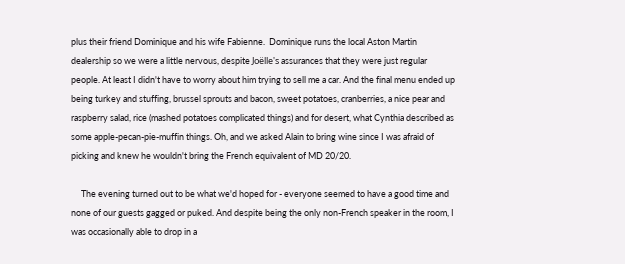plus their friend Dominique and his wife Fabienne.  Dominique runs the local Aston Martin dealership so we were a little nervous, despite Joëlle's assurances that they were just regular people. At least I didn't have to worry about him trying to sell me a car. And the final menu ended up being turkey and stuffing, brussel sprouts and bacon, sweet potatoes, cranberries, a nice pear and raspberry salad, rice (mashed potatoes complicated things) and for desert, what Cynthia described as some apple-pecan-pie-muffin things. Oh, and we asked Alain to bring wine since I was afraid of picking and knew he wouldn't bring the French equivalent of MD 20/20.

     The evening turned out to be what we'd hoped for - everyone seemed to have a good time and none of our guests gagged or puked. And despite being the only non-French speaker in the room, I was occasionally able to drop in a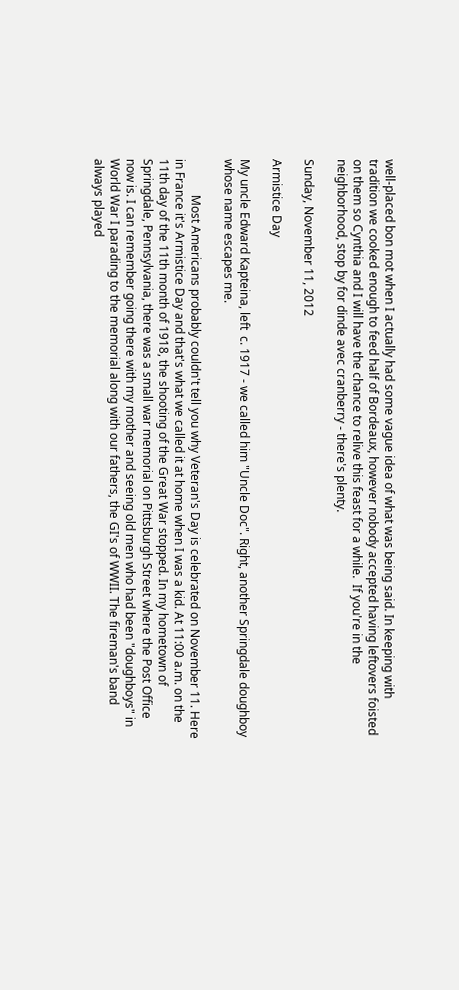well-placed bon mot when I actually had some vague idea of what was being said. In keeping with tradition we cooked enough to feed half of Bordeaux, however nobody accepted having leftovers foisted on them so Cynthia and I will have the chance to relive this feast for a while.  If you're in the neighborhood, stop by for dinde avec cranberry - there's plenty.

Sunday, November 11, 2012

Armistice Day

My uncle Edward Kapteina, left  c. 1917 - we called him "Uncle Doc". Right, another Springdale doughboy whose name escapes me.

            Most Americans probably couldn't tell you why Veteran's Day is celebrated on November 11. Here in France it's Armistice Day and that's what we called it at home when I was a kid. At 11:00 a.m. on the 11th day of the 11th month of 1918, the shooting of the Great War stopped. In my hometown of Springdale, Pennsylvania, there was a small war memorial on Pittsburgh Street where the Post Office now is. I can remember going there with my mother and seeing old men who had been "doughboys" in World War I parading to the memorial along with our fathers, the GI's of WWII. The fireman's band always played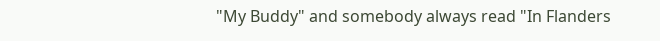"My Buddy" and somebody always read "In Flanders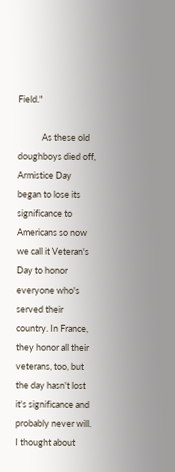Field."

            As these old doughboys died off, Armistice Day began to lose its significance to Americans so now we call it Veteran's Day to honor everyone who's served their country. In France, they honor all their veterans, too, but the day hasn't lost it's significance and probably never will. I thought about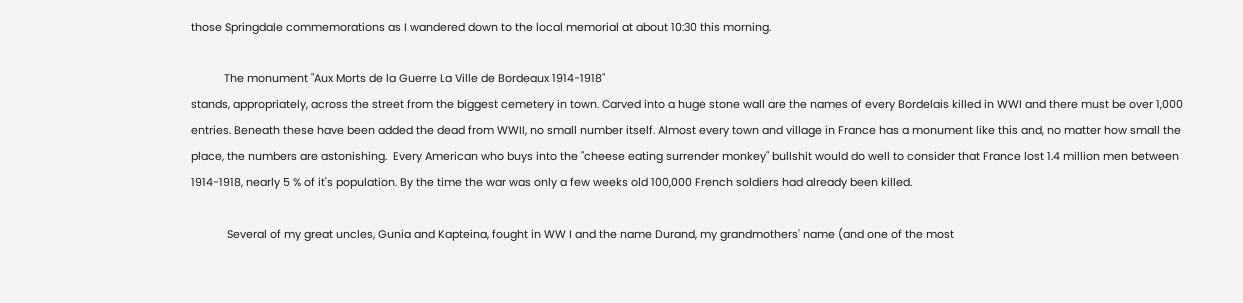those Springdale commemorations as I wandered down to the local memorial at about 10:30 this morning.

           The monument "Aux Morts de la Guerre La Ville de Bordeaux 1914-1918"
stands, appropriately, across the street from the biggest cemetery in town. Carved into a huge stone wall are the names of every Bordelais killed in WWI and there must be over 1,000 entries. Beneath these have been added the dead from WWII, no small number itself. Almost every town and village in France has a monument like this and, no matter how small the place, the numbers are astonishing.  Every American who buys into the "cheese eating surrender monkey" bullshit would do well to consider that France lost 1.4 million men between 1914-1918, nearly 5 % of it's population. By the time the war was only a few weeks old 100,000 French soldiers had already been killed.

            Several of my great uncles, Gunia and Kapteina, fought in WW I and the name Durand, my grandmothers' name (and one of the most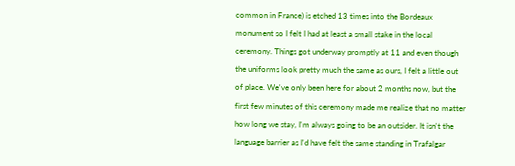common in France) is etched 13 times into the Bordeaux monument so I felt I had at least a small stake in the local ceremony. Things got underway promptly at 11 and even though the uniforms look pretty much the same as ours, I felt a little out of place. We've only been here for about 2 months now, but the first few minutes of this ceremony made me realize that no matter how long we stay, I'm always going to be an outsider. It isn't the language barrier as I'd have felt the same standing in Trafalgar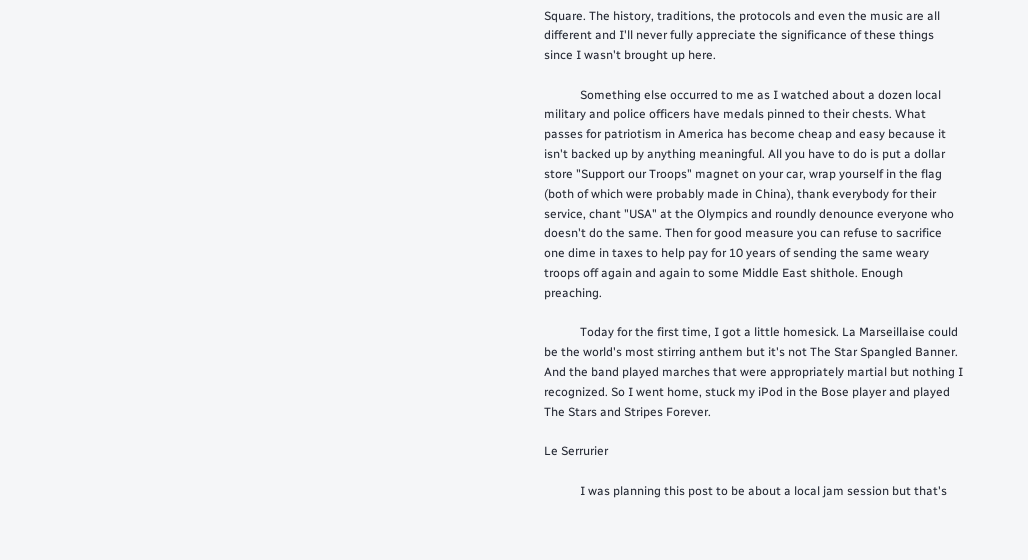Square. The history, traditions, the protocols and even the music are all different and I'll never fully appreciate the significance of these things since I wasn't brought up here.

            Something else occurred to me as I watched about a dozen local military and police officers have medals pinned to their chests. What passes for patriotism in America has become cheap and easy because it isn't backed up by anything meaningful. All you have to do is put a dollar store "Support our Troops" magnet on your car, wrap yourself in the flag (both of which were probably made in China), thank everybody for their service, chant "USA" at the Olympics and roundly denounce everyone who doesn't do the same. Then for good measure you can refuse to sacrifice one dime in taxes to help pay for 10 years of sending the same weary troops off again and again to some Middle East shithole. Enough preaching.

            Today for the first time, I got a little homesick. La Marseillaise could be the world's most stirring anthem but it's not The Star Spangled Banner. And the band played marches that were appropriately martial but nothing I recognized. So I went home, stuck my iPod in the Bose player and played  The Stars and Stripes Forever.

Le Serrurier

            I was planning this post to be about a local jam session but that's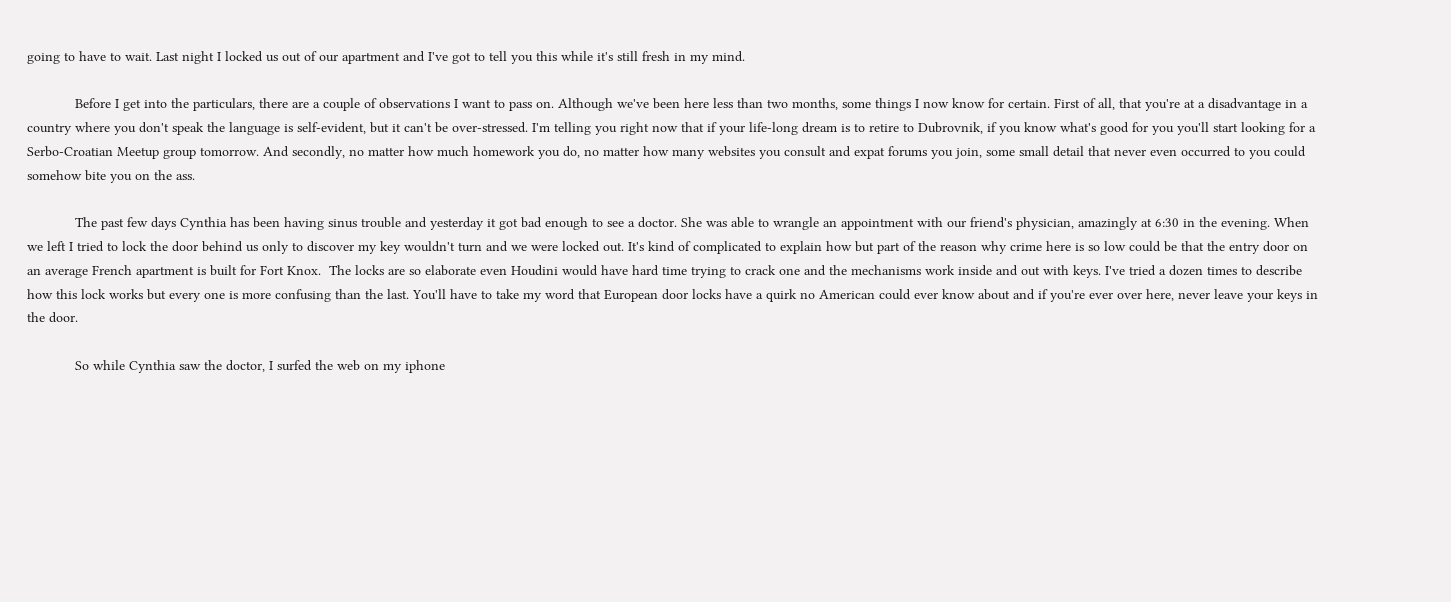going to have to wait. Last night I locked us out of our apartment and I've got to tell you this while it's still fresh in my mind.

            Before I get into the particulars, there are a couple of observations I want to pass on. Although we've been here less than two months, some things I now know for certain. First of all, that you're at a disadvantage in a country where you don't speak the language is self-evident, but it can't be over-stressed. I'm telling you right now that if your life-long dream is to retire to Dubrovnik, if you know what's good for you you'll start looking for a Serbo-Croatian Meetup group tomorrow. And secondly, no matter how much homework you do, no matter how many websites you consult and expat forums you join, some small detail that never even occurred to you could somehow bite you on the ass.

            The past few days Cynthia has been having sinus trouble and yesterday it got bad enough to see a doctor. She was able to wrangle an appointment with our friend's physician, amazingly at 6:30 in the evening. When we left I tried to lock the door behind us only to discover my key wouldn't turn and we were locked out. It's kind of complicated to explain how but part of the reason why crime here is so low could be that the entry door on an average French apartment is built for Fort Knox.  The locks are so elaborate even Houdini would have hard time trying to crack one and the mechanisms work inside and out with keys. I've tried a dozen times to describe how this lock works but every one is more confusing than the last. You'll have to take my word that European door locks have a quirk no American could ever know about and if you're ever over here, never leave your keys in the door.

            So while Cynthia saw the doctor, I surfed the web on my iphone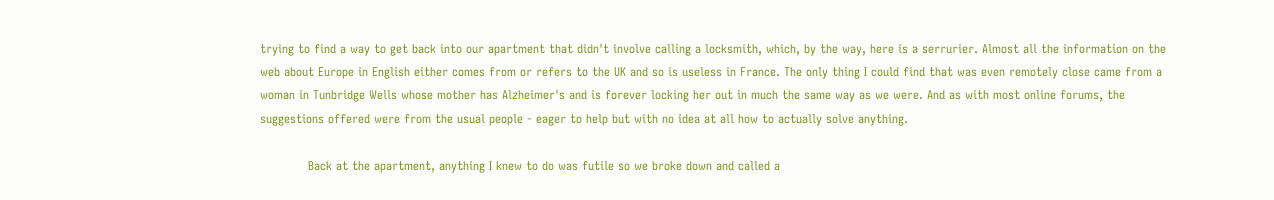trying to find a way to get back into our apartment that didn't involve calling a locksmith, which, by the way, here is a serrurier. Almost all the information on the web about Europe in English either comes from or refers to the UK and so is useless in France. The only thing I could find that was even remotely close came from a woman in Tunbridge Wells whose mother has Alzheimer's and is forever locking her out in much the same way as we were. And as with most online forums, the suggestions offered were from the usual people - eager to help but with no idea at all how to actually solve anything.

            Back at the apartment, anything I knew to do was futile so we broke down and called a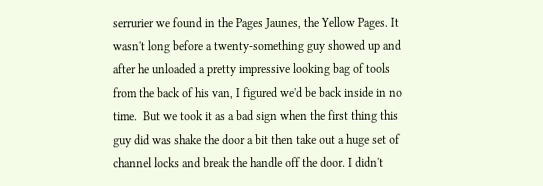serrurier we found in the Pages Jaunes, the Yellow Pages. It wasn't long before a twenty-something guy showed up and after he unloaded a pretty impressive looking bag of tools from the back of his van, I figured we'd be back inside in no time.  But we took it as a bad sign when the first thing this guy did was shake the door a bit then take out a huge set of channel locks and break the handle off the door. I didn't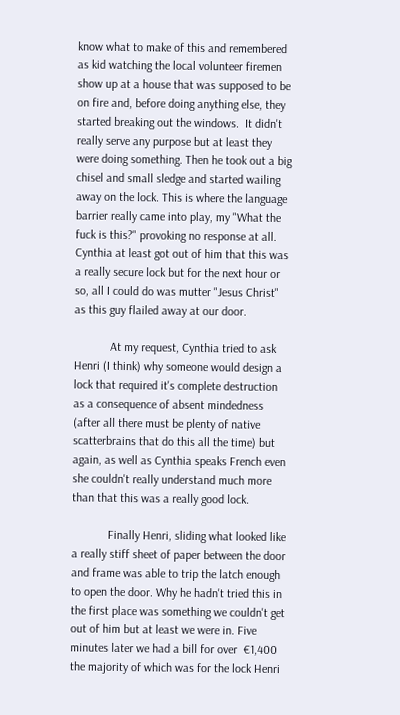know what to make of this and remembered as kid watching the local volunteer firemen show up at a house that was supposed to be on fire and, before doing anything else, they started breaking out the windows.  It didn't really serve any purpose but at least they were doing something. Then he took out a big chisel and small sledge and started wailing away on the lock. This is where the language barrier really came into play, my "What the fuck is this?" provoking no response at all. Cynthia at least got out of him that this was a really secure lock but for the next hour or so, all I could do was mutter "Jesus Christ" as this guy flailed away at our door.

            At my request, Cynthia tried to ask Henri (I think) why someone would design a lock that required it's complete destruction as a consequence of absent mindedness (after all there must be plenty of native scatterbrains that do this all the time) but again, as well as Cynthia speaks French even she couldn't really understand much more than that this was a really good lock.

            Finally Henri, sliding what looked like a really stiff sheet of paper between the door and frame was able to trip the latch enough to open the door. Why he hadn't tried this in the first place was something we couldn't get out of him but at least we were in. Five minutes later we had a bill for over  €1,400 the majority of which was for the lock Henri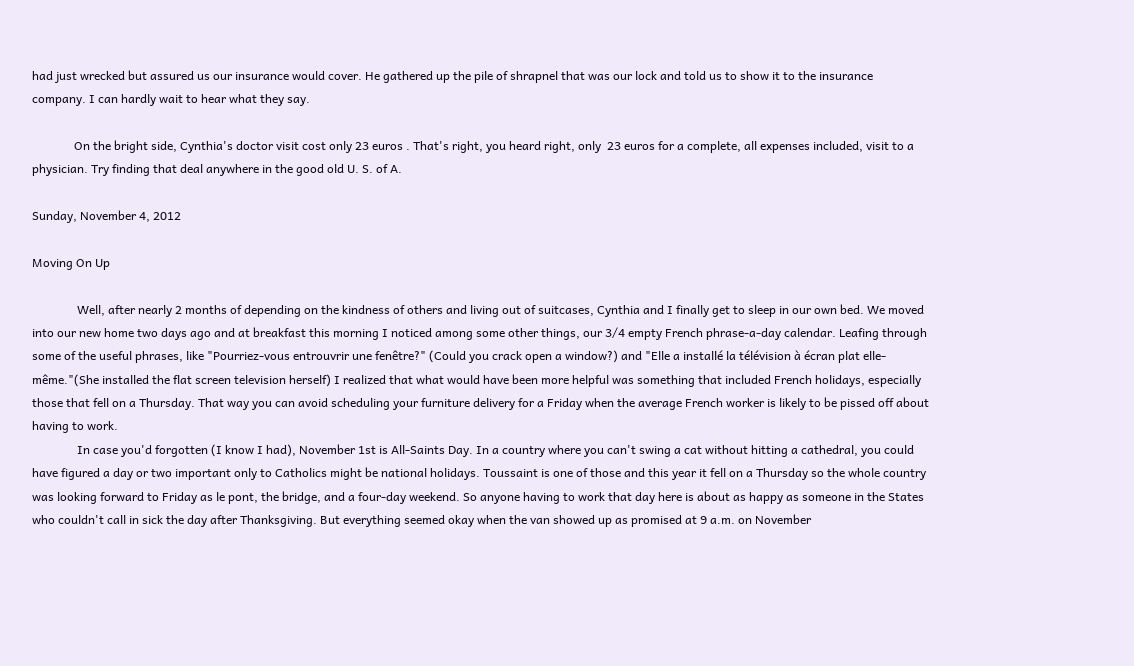had just wrecked but assured us our insurance would cover. He gathered up the pile of shrapnel that was our lock and told us to show it to the insurance company. I can hardly wait to hear what they say.

              On the bright side, Cynthia's doctor visit cost only 23 euros . That's right, you heard right, only  23 euros for a complete, all expenses included, visit to a physician. Try finding that deal anywhere in the good old U. S. of A.

Sunday, November 4, 2012

Moving On Up

               Well, after nearly 2 months of depending on the kindness of others and living out of suitcases, Cynthia and I finally get to sleep in our own bed. We moved into our new home two days ago and at breakfast this morning I noticed among some other things, our 3/4 empty French phrase-a-day calendar. Leafing through some of the useful phrases, like "Pourriez-vous entrouvrir une fenêtre?" (Could you crack open a window?) and "Elle a installé la télévision à écran plat elle-même."(She installed the flat screen television herself) I realized that what would have been more helpful was something that included French holidays, especially those that fell on a Thursday. That way you can avoid scheduling your furniture delivery for a Friday when the average French worker is likely to be pissed off about having to work.
               In case you'd forgotten (I know I had), November 1st is All-Saints Day. In a country where you can't swing a cat without hitting a cathedral, you could have figured a day or two important only to Catholics might be national holidays. Toussaint is one of those and this year it fell on a Thursday so the whole country was looking forward to Friday as le pont, the bridge, and a four-day weekend. So anyone having to work that day here is about as happy as someone in the States who couldn't call in sick the day after Thanksgiving. But everything seemed okay when the van showed up as promised at 9 a.m. on November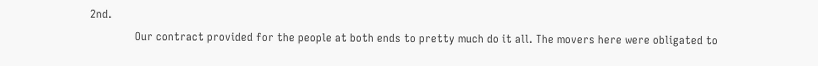2nd.
               Our contract provided for the people at both ends to pretty much do it all. The movers here were obligated to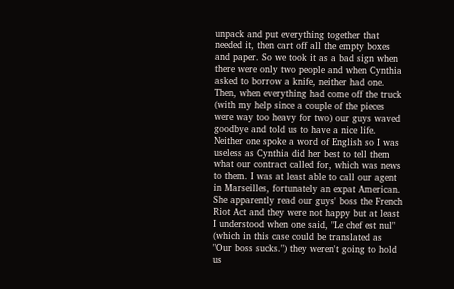unpack and put everything together that needed it, then cart off all the empty boxes and paper. So we took it as a bad sign when there were only two people and when Cynthia asked to borrow a knife, neither had one. Then, when everything had come off the truck (with my help since a couple of the pieces were way too heavy for two) our guys waved goodbye and told us to have a nice life. Neither one spoke a word of English so I was useless as Cynthia did her best to tell them what our contract called for, which was news to them. I was at least able to call our agent in Marseilles, fortunately an expat American. She apparently read our guys' boss the French Riot Act and they were not happy but at least I understood when one said, "Le chef est nul" (which in this case could be translated as "Our boss sucks.") they weren't going to hold us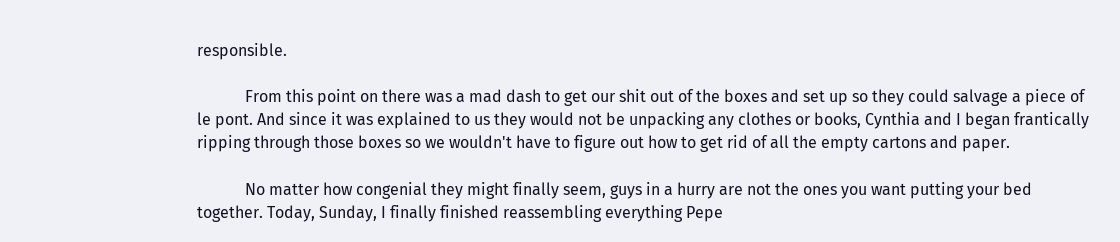responsible.

            From this point on there was a mad dash to get our shit out of the boxes and set up so they could salvage a piece of le pont. And since it was explained to us they would not be unpacking any clothes or books, Cynthia and I began frantically ripping through those boxes so we wouldn't have to figure out how to get rid of all the empty cartons and paper.

            No matter how congenial they might finally seem, guys in a hurry are not the ones you want putting your bed together. Today, Sunday, I finally finished reassembling everything Pepe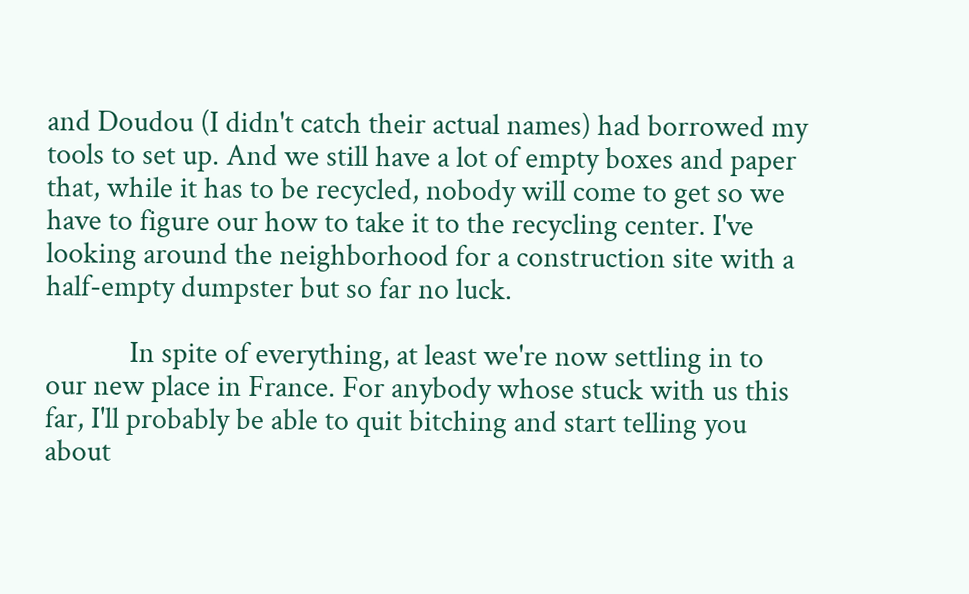and Doudou (I didn't catch their actual names) had borrowed my tools to set up. And we still have a lot of empty boxes and paper that, while it has to be recycled, nobody will come to get so we have to figure our how to take it to the recycling center. I've looking around the neighborhood for a construction site with a half-empty dumpster but so far no luck.

            In spite of everything, at least we're now settling in to our new place in France. For anybody whose stuck with us this far, I'll probably be able to quit bitching and start telling you about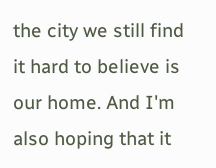the city we still find it hard to believe is our home. And I'm also hoping that it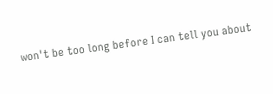won't be too long before I can tell you about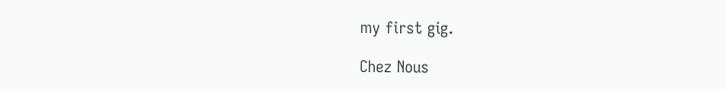my first gig.

Chez Nous